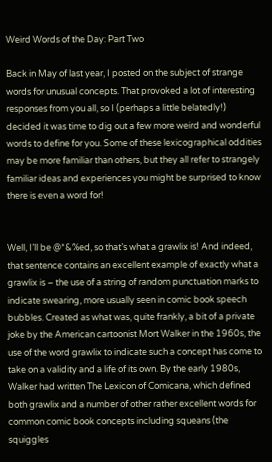Weird Words of the Day: Part Two

Back in May of last year, I posted on the subject of strange words for unusual concepts. That provoked a lot of interesting responses from you all, so I (perhaps a little belatedly!) decided it was time to dig out a few more weird and wonderful words to define for you. Some of these lexicographical oddities may be more familiar than others, but they all refer to strangely familiar ideas and experiences you might be surprised to know there is even a word for!


Well, I’ll be @*&%ed, so that’s what a grawlix is! And indeed, that sentence contains an excellent example of exactly what a grawlix is – the use of a string of random punctuation marks to indicate swearing, more usually seen in comic book speech bubbles. Created as what was, quite frankly, a bit of a private joke by the American cartoonist Mort Walker in the 1960s, the use of the word grawlix to indicate such a concept has come to take on a validity and a life of its own. By the early 1980s, Walker had written The Lexicon of Comicana, which defined both grawlix and a number of other rather excellent words for common comic book concepts including squeans (the squiggles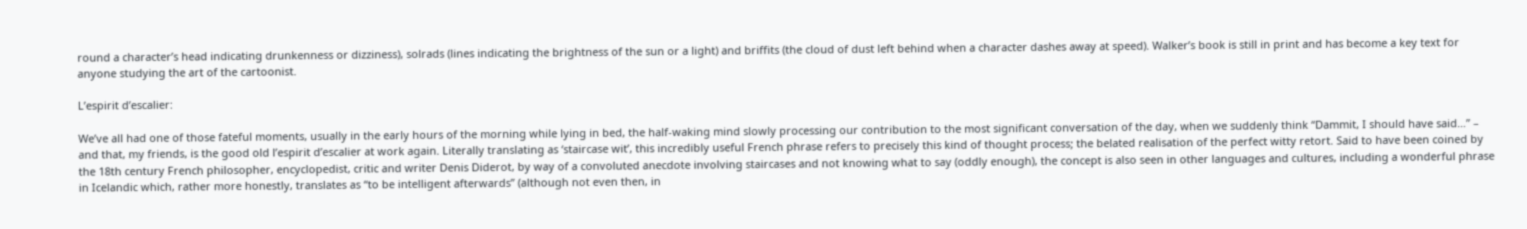round a character’s head indicating drunkenness or dizziness), solrads (lines indicating the brightness of the sun or a light) and briffits (the cloud of dust left behind when a character dashes away at speed). Walker’s book is still in print and has become a key text for anyone studying the art of the cartoonist.

L’espirit d’escalier:

We’ve all had one of those fateful moments, usually in the early hours of the morning while lying in bed, the half-waking mind slowly processing our contribution to the most significant conversation of the day, when we suddenly think “Dammit, I should have said…” – and that, my friends, is the good old l’espirit d’escalier at work again. Literally translating as ‘staircase wit’, this incredibly useful French phrase refers to precisely this kind of thought process; the belated realisation of the perfect witty retort. Said to have been coined by the 18th century French philosopher, encyclopedist, critic and writer Denis Diderot, by way of a convoluted anecdote involving staircases and not knowing what to say (oddly enough), the concept is also seen in other languages and cultures, including a wonderful phrase in Icelandic which, rather more honestly, translates as “to be intelligent afterwards” (although not even then, in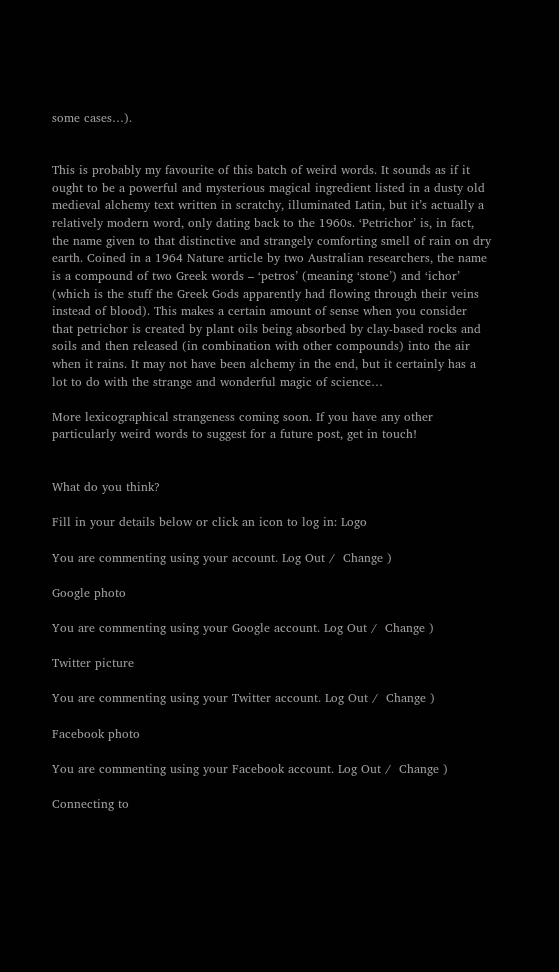some cases…).


This is probably my favourite of this batch of weird words. It sounds as if it ought to be a powerful and mysterious magical ingredient listed in a dusty old medieval alchemy text written in scratchy, illuminated Latin, but it’s actually a relatively modern word, only dating back to the 1960s. ‘Petrichor’ is, in fact, the name given to that distinctive and strangely comforting smell of rain on dry earth. Coined in a 1964 Nature article by two Australian researchers, the name is a compound of two Greek words – ‘petros’ (meaning ‘stone’) and ‘ichor’ (which is the stuff the Greek Gods apparently had flowing through their veins instead of blood). This makes a certain amount of sense when you consider that petrichor is created by plant oils being absorbed by clay-based rocks and soils and then released (in combination with other compounds) into the air when it rains. It may not have been alchemy in the end, but it certainly has a lot to do with the strange and wonderful magic of science…

More lexicographical strangeness coming soon. If you have any other particularly weird words to suggest for a future post, get in touch!


What do you think?

Fill in your details below or click an icon to log in: Logo

You are commenting using your account. Log Out /  Change )

Google photo

You are commenting using your Google account. Log Out /  Change )

Twitter picture

You are commenting using your Twitter account. Log Out /  Change )

Facebook photo

You are commenting using your Facebook account. Log Out /  Change )

Connecting to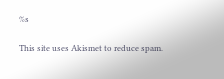%s

This site uses Akismet to reduce spam.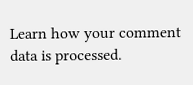Learn how your comment data is processed.